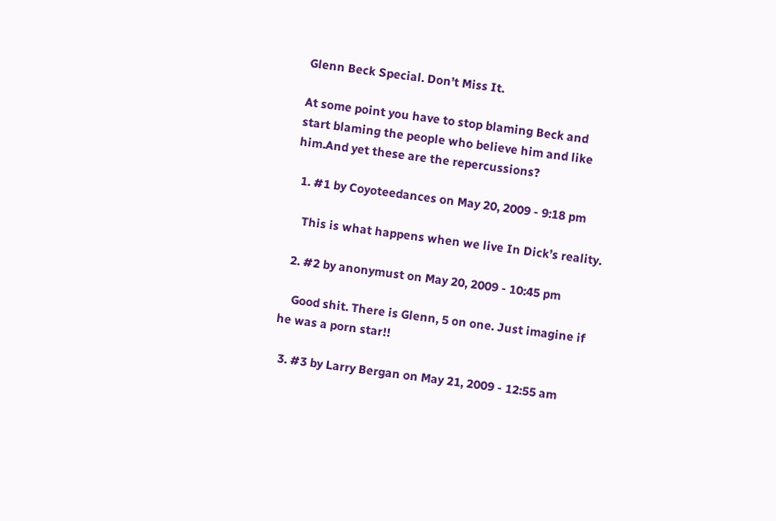Glenn Beck Special. Don’t Miss It.

At some point you have to stop blaming Beck and start blaming the people who believe him and like him.And yet these are the repercussions?

  1. #1 by Coyoteedances on May 20, 2009 - 9:18 pm

    This is what happens when we live In Dick’s reality.

  2. #2 by anonymust on May 20, 2009 - 10:45 pm

    Good shit. There is Glenn, 5 on one. Just imagine if he was a porn star!!

  3. #3 by Larry Bergan on May 21, 2009 - 12:55 am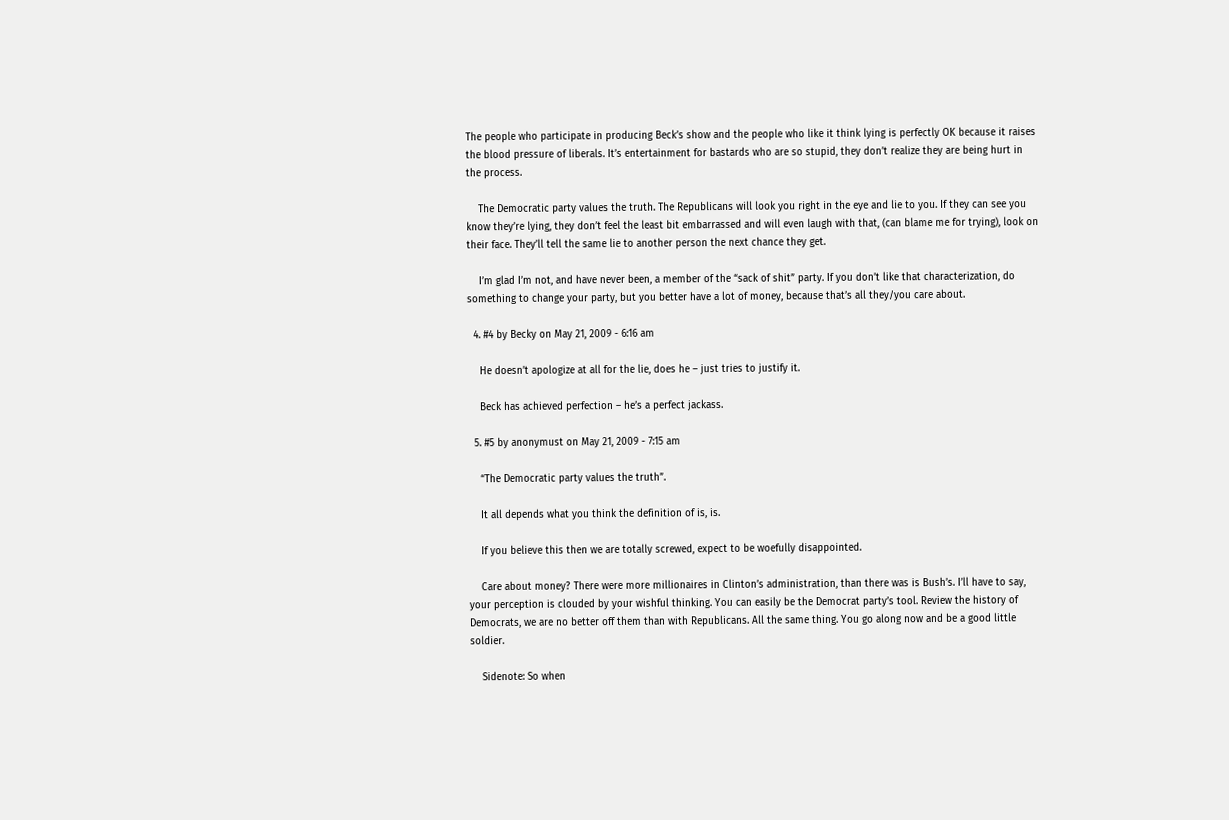The people who participate in producing Beck’s show and the people who like it think lying is perfectly OK because it raises the blood pressure of liberals. It’s entertainment for bastards who are so stupid, they don’t realize they are being hurt in the process.

    The Democratic party values the truth. The Republicans will look you right in the eye and lie to you. If they can see you know they’re lying, they don’t feel the least bit embarrassed and will even laugh with that, (can blame me for trying), look on their face. They’ll tell the same lie to another person the next chance they get.

    I’m glad I’m not, and have never been, a member of the “sack of shit” party. If you don’t like that characterization, do something to change your party, but you better have a lot of money, because that’s all they/you care about.

  4. #4 by Becky on May 21, 2009 - 6:16 am

    He doesn’t apologize at all for the lie, does he – just tries to justify it.

    Beck has achieved perfection – he’s a perfect jackass.

  5. #5 by anonymust on May 21, 2009 - 7:15 am

    “The Democratic party values the truth”.

    It all depends what you think the definition of is, is.

    If you believe this then we are totally screwed, expect to be woefully disappointed.

    Care about money? There were more millionaires in Clinton’s administration, than there was is Bush’s. I’ll have to say, your perception is clouded by your wishful thinking. You can easily be the Democrat party’s tool. Review the history of Democrats, we are no better off them than with Republicans. All the same thing. You go along now and be a good little soldier.

    Sidenote: So when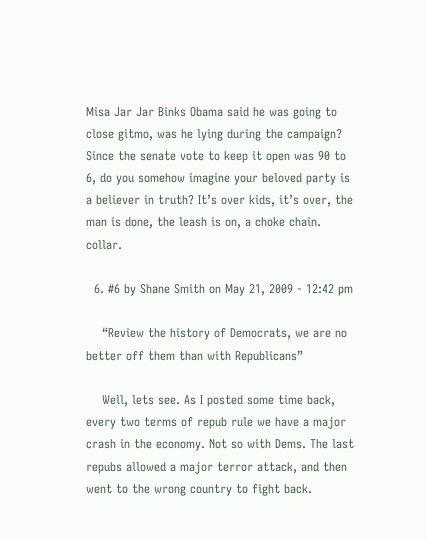Misa Jar Jar Binks Obama said he was going to close gitmo, was he lying during the campaign? Since the senate vote to keep it open was 90 to 6, do you somehow imagine your beloved party is a believer in truth? It’s over kids, it’s over, the man is done, the leash is on, a choke chain. collar.

  6. #6 by Shane Smith on May 21, 2009 - 12:42 pm

    “Review the history of Democrats, we are no better off them than with Republicans”

    Well, lets see. As I posted some time back, every two terms of repub rule we have a major crash in the economy. Not so with Dems. The last repubs allowed a major terror attack, and then went to the wrong country to fight back.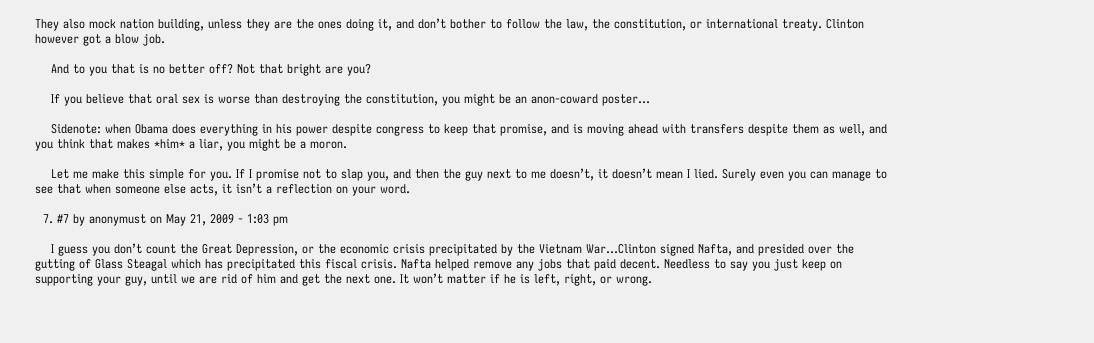They also mock nation building, unless they are the ones doing it, and don’t bother to follow the law, the constitution, or international treaty. Clinton however got a blow job.

    And to you that is no better off? Not that bright are you?

    If you believe that oral sex is worse than destroying the constitution, you might be an anon-coward poster…

    Sidenote: when Obama does everything in his power despite congress to keep that promise, and is moving ahead with transfers despite them as well, and you think that makes *him* a liar, you might be a moron.

    Let me make this simple for you. If I promise not to slap you, and then the guy next to me doesn’t, it doesn’t mean I lied. Surely even you can manage to see that when someone else acts, it isn’t a reflection on your word.

  7. #7 by anonymust on May 21, 2009 - 1:03 pm

    I guess you don’t count the Great Depression, or the economic crisis precipitated by the Vietnam War…Clinton signed Nafta, and presided over the gutting of Glass Steagal which has precipitated this fiscal crisis. Nafta helped remove any jobs that paid decent. Needless to say you just keep on supporting your guy, until we are rid of him and get the next one. It won’t matter if he is left, right, or wrong.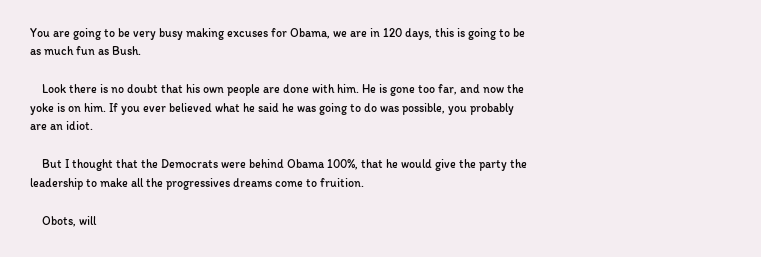You are going to be very busy making excuses for Obama, we are in 120 days, this is going to be as much fun as Bush.

    Look there is no doubt that his own people are done with him. He is gone too far, and now the yoke is on him. If you ever believed what he said he was going to do was possible, you probably are an idiot.

    But I thought that the Democrats were behind Obama 100%, that he would give the party the leadership to make all the progressives dreams come to fruition.

    Obots, will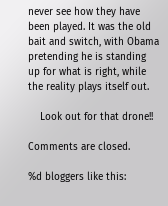never see how they have been played. It was the old bait and switch, with Obama pretending he is standing up for what is right, while the reality plays itself out.

    Look out for that drone!!

Comments are closed.

%d bloggers like this: